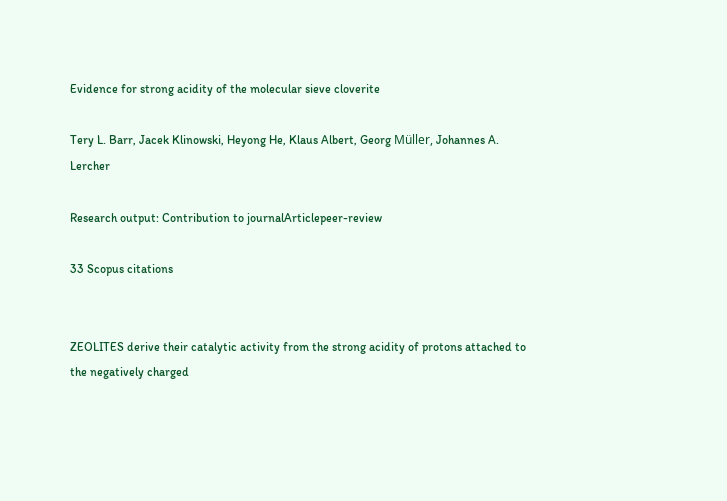Evidence for strong acidity of the molecular sieve cloverite

Tery L. Barr, Jacek Klinowski, Heyong He, Klaus Albert, Georg Müller, Johannes A. Lercher

Research output: Contribution to journalArticlepeer-review

33 Scopus citations


ZEOLITES derive their catalytic activity from the strong acidity of protons attached to the negatively charged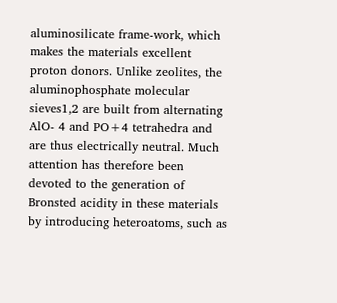aluminosilicate frame-work, which makes the materials excellent proton donors. Unlike zeolites, the aluminophosphate molecular sieves1,2 are built from alternating AlO- 4 and PO+4 tetrahedra and are thus electrically neutral. Much attention has therefore been devoted to the generation of Bronsted acidity in these materials by introducing heteroatoms, such as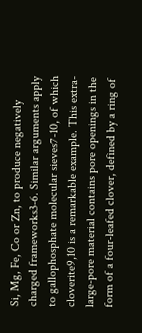Si, Mg, Fe, Co or Zn, to produce negatively charged frameworks3-6. Similar arguments apply to gallophosphate molecular sieves7-10, of which cloverite9,10 is a remarkable example. This extra-large-pore material contains pore openings in the form of a four-leafed clover, defined by a ring of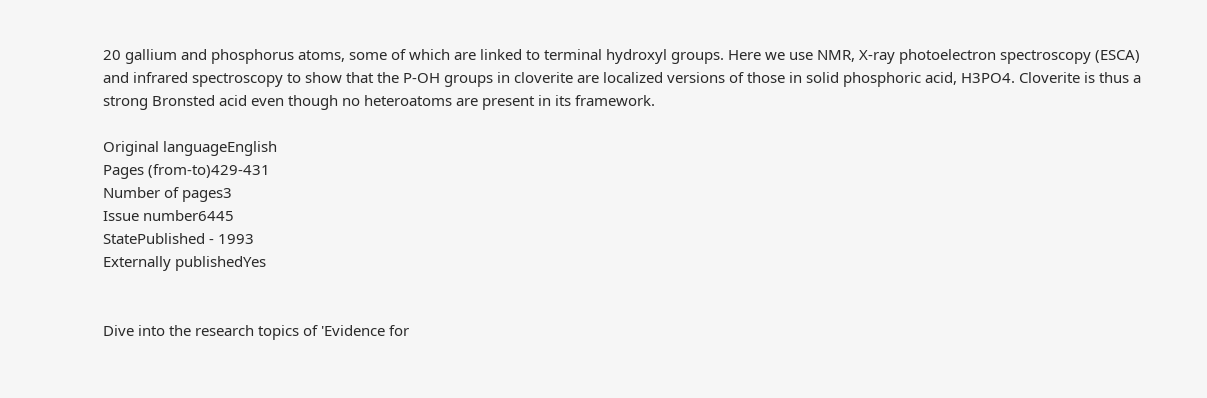20 gallium and phosphorus atoms, some of which are linked to terminal hydroxyl groups. Here we use NMR, X-ray photoelectron spectroscopy (ESCA) and infrared spectroscopy to show that the P-OH groups in cloverite are localized versions of those in solid phosphoric acid, H3PO4. Cloverite is thus a strong Bronsted acid even though no heteroatoms are present in its framework.

Original languageEnglish
Pages (from-to)429-431
Number of pages3
Issue number6445
StatePublished - 1993
Externally publishedYes


Dive into the research topics of 'Evidence for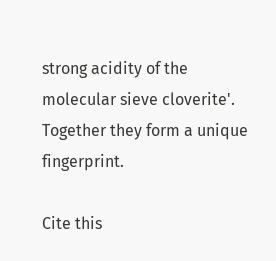strong acidity of the molecular sieve cloverite'. Together they form a unique fingerprint.

Cite this